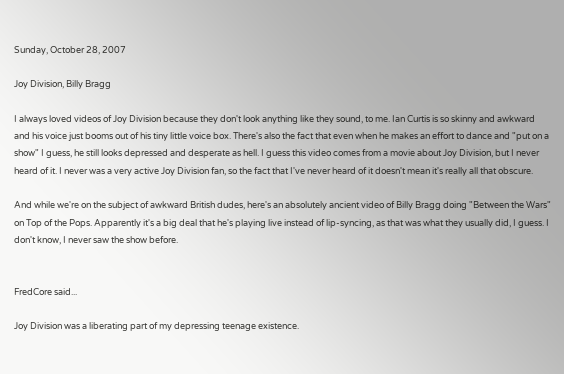Sunday, October 28, 2007

Joy Division, Billy Bragg

I always loved videos of Joy Division because they don't look anything like they sound, to me. Ian Curtis is so skinny and awkward and his voice just booms out of his tiny little voice box. There's also the fact that even when he makes an effort to dance and "put on a show" I guess, he still looks depressed and desperate as hell. I guess this video comes from a movie about Joy Division, but I never heard of it. I never was a very active Joy Division fan, so the fact that I've never heard of it doesn't mean it's really all that obscure.

And while we're on the subject of awkward British dudes, here's an absolutely ancient video of Billy Bragg doing "Between the Wars" on Top of the Pops. Apparently it's a big deal that he's playing live instead of lip-syncing, as that was what they usually did, I guess. I don't know, I never saw the show before.


FredCore said...

Joy Division was a liberating part of my depressing teenage existence.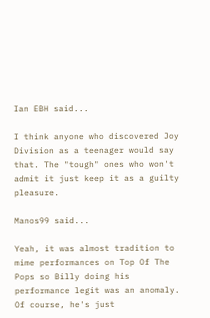Ian EBH said...

I think anyone who discovered Joy Division as a teenager would say that. The "tough" ones who won't admit it just keep it as a guilty pleasure.

Manos99 said...

Yeah, it was almost tradition to mime performances on Top Of The Pops so Billy doing his performance legit was an anomaly. Of course, he's just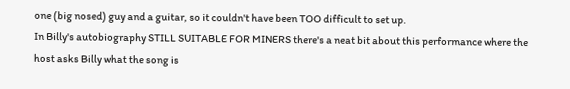one (big nosed) guy and a guitar, so it couldn't have been TOO difficult to set up.
In Billy's autobiography STILL SUITABLE FOR MINERS there's a neat bit about this performance where the host asks Billy what the song is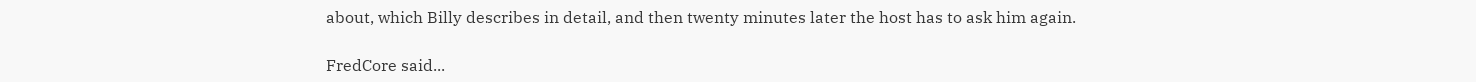about, which Billy describes in detail, and then twenty minutes later the host has to ask him again.

FredCore said...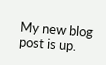My new blog post is up.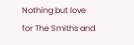Nothing but love for The Smiths and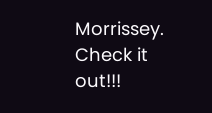Morrissey. Check it out!!!